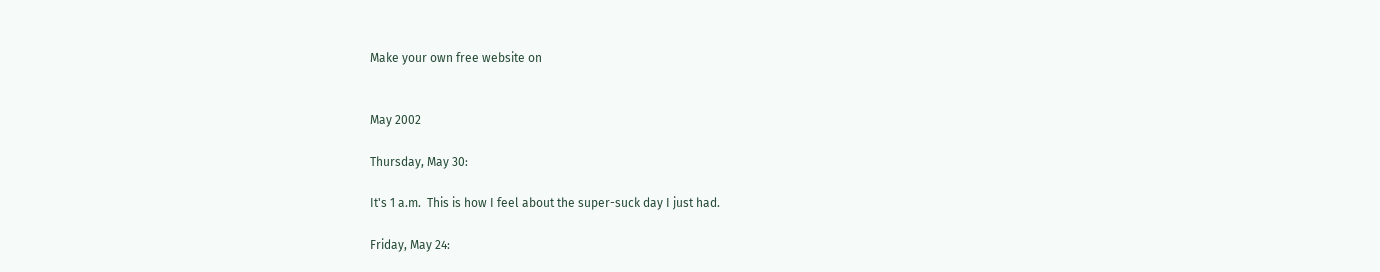Make your own free website on


May 2002

Thursday, May 30:

It's 1 a.m.  This is how I feel about the super-suck day I just had.

Friday, May 24: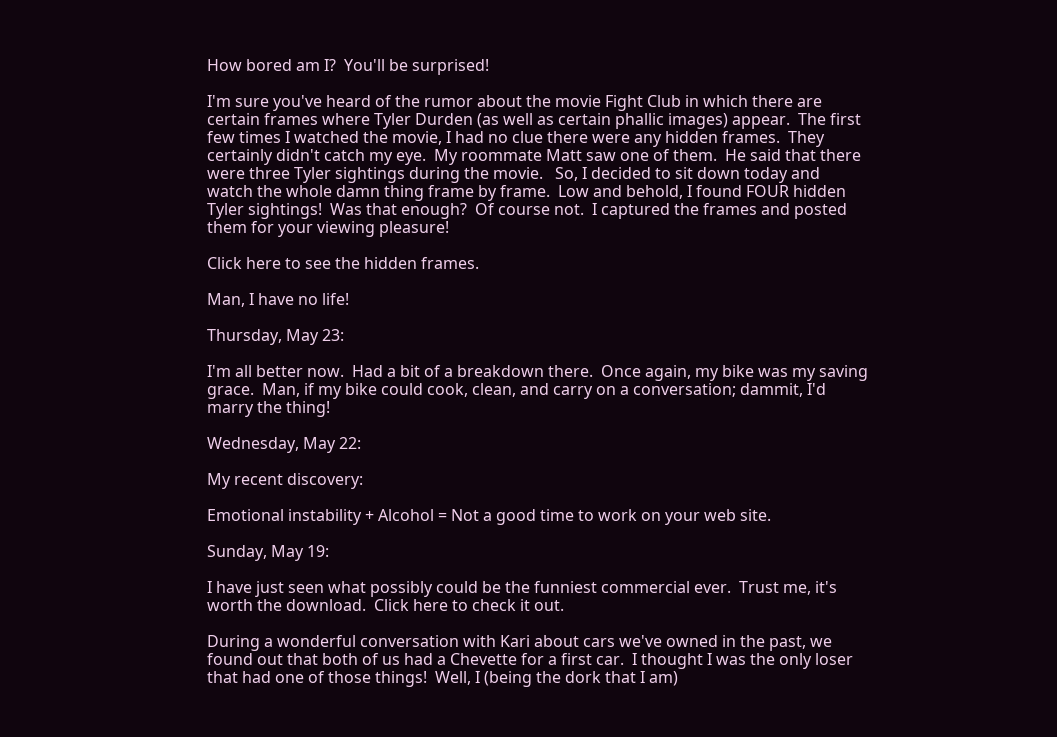How bored am I?  You'll be surprised!

I'm sure you've heard of the rumor about the movie Fight Club in which there are certain frames where Tyler Durden (as well as certain phallic images) appear.  The first few times I watched the movie, I had no clue there were any hidden frames.  They certainly didn't catch my eye.  My roommate Matt saw one of them.  He said that there were three Tyler sightings during the movie.   So, I decided to sit down today and watch the whole damn thing frame by frame.  Low and behold, I found FOUR hidden Tyler sightings!  Was that enough?  Of course not.  I captured the frames and posted them for your viewing pleasure!

Click here to see the hidden frames.

Man, I have no life!

Thursday, May 23:

I'm all better now.  Had a bit of a breakdown there.  Once again, my bike was my saving grace.  Man, if my bike could cook, clean, and carry on a conversation; dammit, I'd marry the thing!

Wednesday, May 22:

My recent discovery:

Emotional instability + Alcohol = Not a good time to work on your web site.

Sunday, May 19:

I have just seen what possibly could be the funniest commercial ever.  Trust me, it's worth the download.  Click here to check it out.

During a wonderful conversation with Kari about cars we've owned in the past, we found out that both of us had a Chevette for a first car.  I thought I was the only loser that had one of those things!  Well, I (being the dork that I am)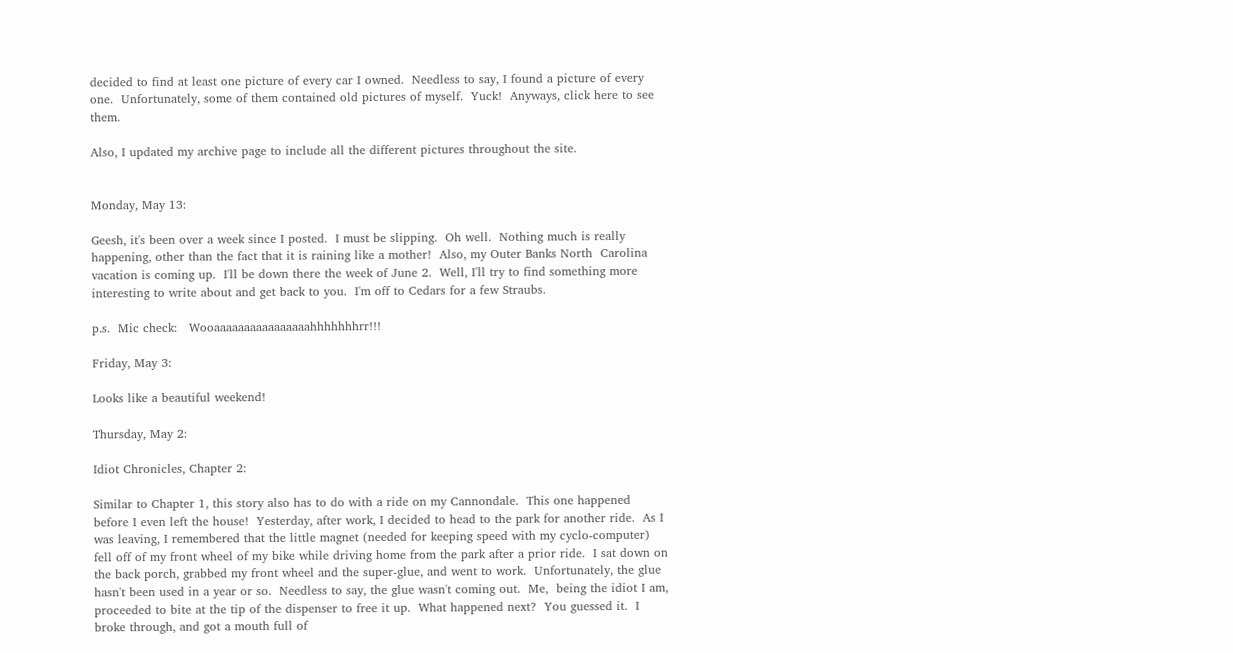decided to find at least one picture of every car I owned.  Needless to say, I found a picture of every one.  Unfortunately, some of them contained old pictures of myself.  Yuck!  Anyways, click here to see them.

Also, I updated my archive page to include all the different pictures throughout the site.


Monday, May 13:

Geesh, it's been over a week since I posted.  I must be slipping.  Oh well.  Nothing much is really happening, other than the fact that it is raining like a mother!  Also, my Outer Banks North  Carolina vacation is coming up.  I'll be down there the week of June 2.  Well, I'll try to find something more interesting to write about and get back to you.  I'm off to Cedars for a few Straubs.

p.s.  Mic check:   Wooaaaaaaaaaaaaaaaahhhhhhhrr!!!

Friday, May 3:

Looks like a beautiful weekend!

Thursday, May 2:

Idiot Chronicles, Chapter 2:

Similar to Chapter 1, this story also has to do with a ride on my Cannondale.  This one happened before I even left the house!  Yesterday, after work, I decided to head to the park for another ride.  As I was leaving, I remembered that the little magnet (needed for keeping speed with my cyclo-computer) fell off of my front wheel of my bike while driving home from the park after a prior ride.  I sat down on the back porch, grabbed my front wheel and the super-glue, and went to work.  Unfortunately, the glue hasn't been used in a year or so.  Needless to say, the glue wasn't coming out.  Me,  being the idiot I am, proceeded to bite at the tip of the dispenser to free it up.  What happened next?  You guessed it.  I broke through, and got a mouth full of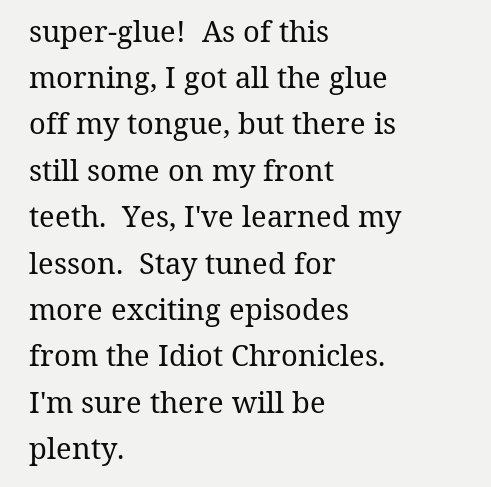super-glue!  As of this morning, I got all the glue off my tongue, but there is still some on my front teeth.  Yes, I've learned my lesson.  Stay tuned for more exciting episodes from the Idiot Chronicles.  I'm sure there will be plenty.